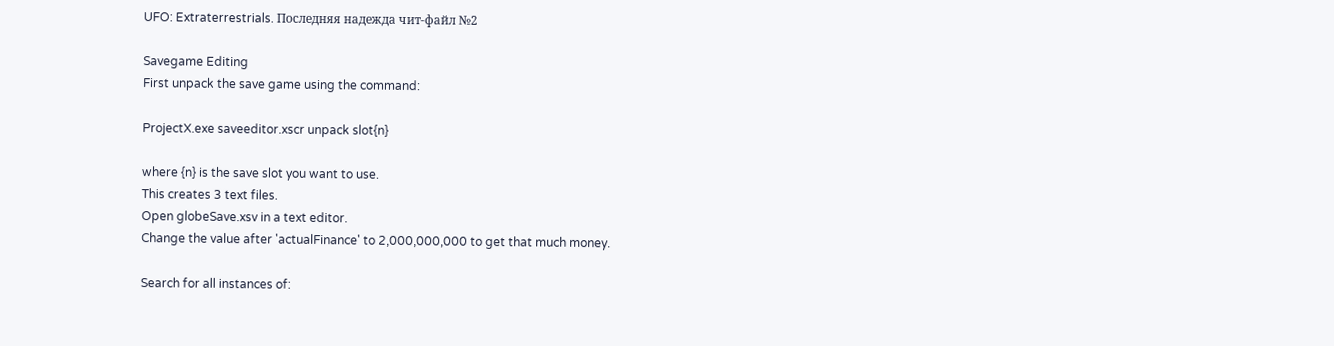UFO: Extraterrestrials. Последняя надежда чит-файл №2

Savegame Editing
First unpack the save game using the command:

ProjectX.exe saveeditor.xscr unpack slot{n}

where {n} is the save slot you want to use.
This creates 3 text files.
Open globeSave.xsv in a text editor.
Change the value after 'actualFinance' to 2,000,000,000 to get that much money.

Search for all instances of: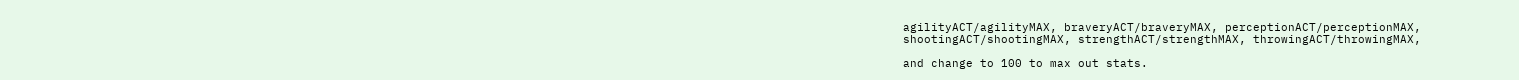agilityACT/agilityMAX, braveryACT/braveryMAX, perceptionACT/perceptionMAX,
shootingACT/shootingMAX, strengthACT/strengthMAX, throwingACT/throwingMAX,

and change to 100 to max out stats.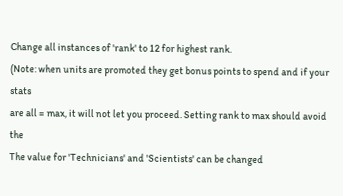Change all instances of 'rank' to 12 for highest rank.
(Note: when units are promoted they get bonus points to spend and if your stats
are all = max, it will not let you proceed. Setting rank to max should avoid the
The value for 'Technicians' and 'Scientists' can be changed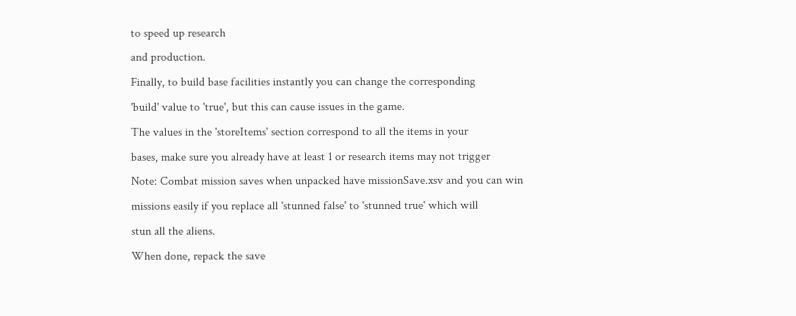to speed up research
and production.
Finally, to build base facilities instantly you can change the corresponding
'build' value to 'true', but this can cause issues in the game.
The values in the 'storeItems' section correspond to all the items in your
bases, make sure you already have at least 1 or research items may not trigger
Note: Combat mission saves when unpacked have missionSave.xsv and you can win
missions easily if you replace all 'stunned false' to 'stunned true' which will
stun all the aliens.
When done, repack the save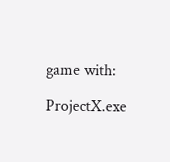game with:

ProjectX.exe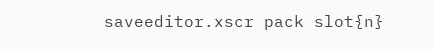saveeditor.xscr pack slot{n}